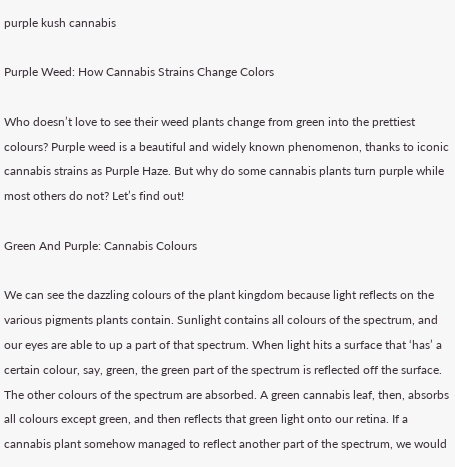purple kush cannabis

Purple Weed: How Cannabis Strains Change Colors

Who doesn’t love to see their weed plants change from green into the prettiest colours? Purple weed is a beautiful and widely known phenomenon, thanks to iconic cannabis strains as Purple Haze. But why do some cannabis plants turn purple while most others do not? Let’s find out!

Green And Purple: Cannabis Colours

We can see the dazzling colours of the plant kingdom because light reflects on the various pigments plants contain. Sunlight contains all colours of the spectrum, and our eyes are able to up a part of that spectrum. When light hits a surface that ‘has’ a certain colour, say, green, the green part of the spectrum is reflected off the surface. The other colours of the spectrum are absorbed. A green cannabis leaf, then, absorbs all colours except green, and then reflects that green light onto our retina. If a cannabis plant somehow managed to reflect another part of the spectrum, we would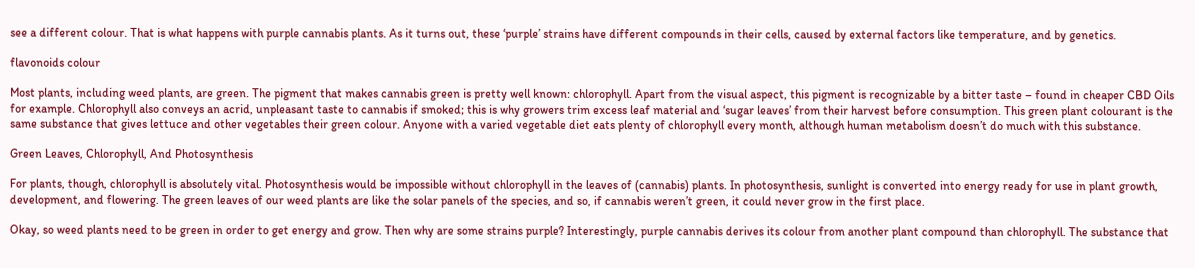see a different colour. That is what happens with purple cannabis plants. As it turns out, these ‘purple’ strains have different compounds in their cells, caused by external factors like temperature, and by genetics.

flavonoids colour

Most plants, including weed plants, are green. The pigment that makes cannabis green is pretty well known: chlorophyll. Apart from the visual aspect, this pigment is recognizable by a bitter taste – found in cheaper CBD Oils for example. Chlorophyll also conveys an acrid, unpleasant taste to cannabis if smoked; this is why growers trim excess leaf material and ‘sugar leaves’ from their harvest before consumption. This green plant colourant is the same substance that gives lettuce and other vegetables their green colour. Anyone with a varied vegetable diet eats plenty of chlorophyll every month, although human metabolism doesn’t do much with this substance.

Green Leaves, Chlorophyll, And Photosynthesis

For plants, though, chlorophyll is absolutely vital. Photosynthesis would be impossible without chlorophyll in the leaves of (cannabis) plants. In photosynthesis, sunlight is converted into energy ready for use in plant growth, development, and flowering. The green leaves of our weed plants are like the solar panels of the species, and so, if cannabis weren’t green, it could never grow in the first place.

Okay, so weed plants need to be green in order to get energy and grow. Then why are some strains purple? Interestingly, purple cannabis derives its colour from another plant compound than chlorophyll. The substance that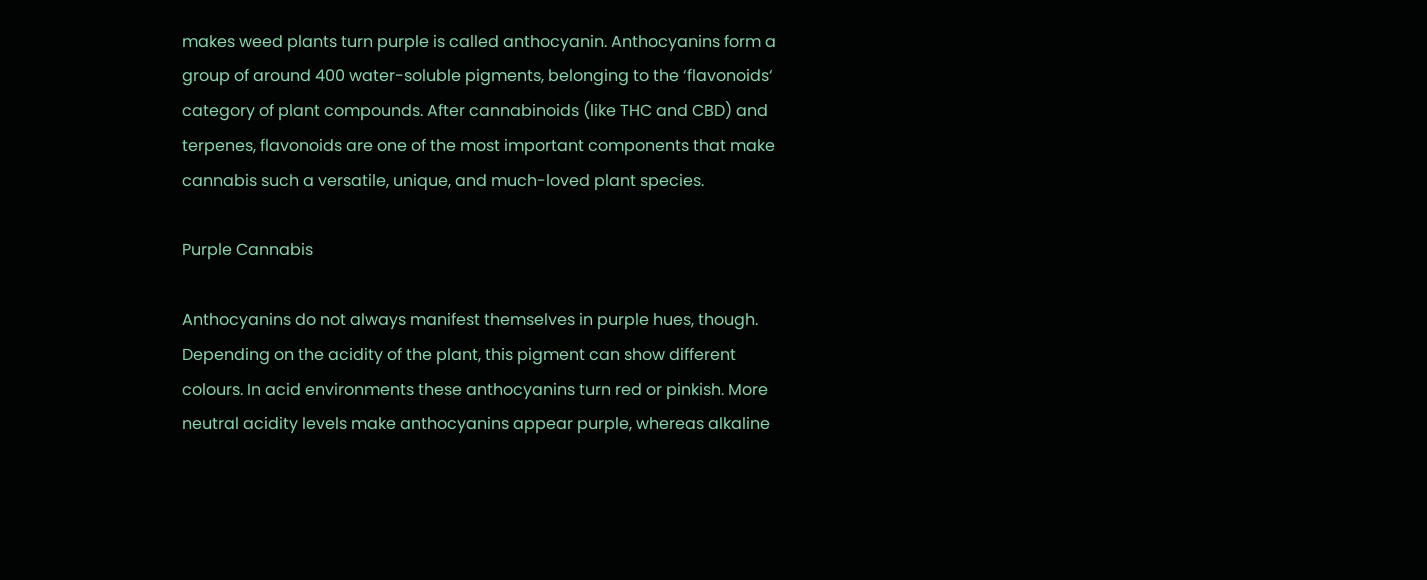makes weed plants turn purple is called anthocyanin. Anthocyanins form a group of around 400 water-soluble pigments, belonging to the ‘flavonoids‘ category of plant compounds. After cannabinoids (like THC and CBD) and terpenes, flavonoids are one of the most important components that make cannabis such a versatile, unique, and much-loved plant species.

Purple Cannabis

Anthocyanins do not always manifest themselves in purple hues, though. Depending on the acidity of the plant, this pigment can show different colours. In acid environments these anthocyanins turn red or pinkish. More neutral acidity levels make anthocyanins appear purple, whereas alkaline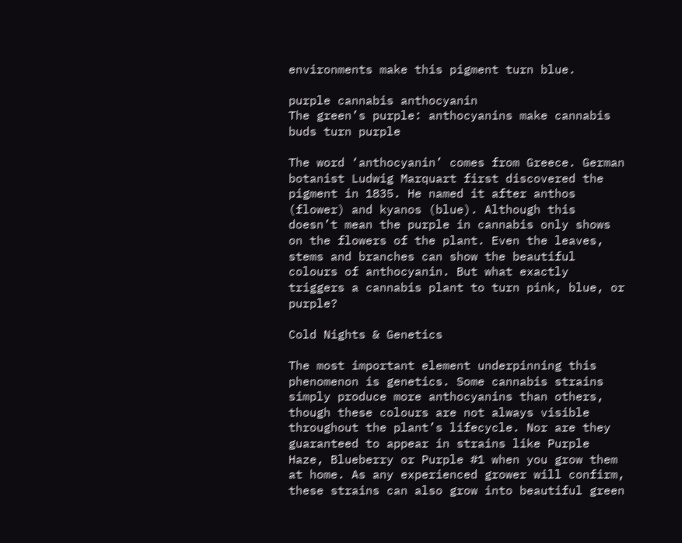environments make this pigment turn blue.

purple cannabis anthocyanin
The green’s purple: anthocyanins make cannabis buds turn purple

The word ‘anthocyanin’ comes from Greece. German botanist Ludwig Marquart first discovered the pigment in 1835. He named it after anthos (flower) and kyanos (blue). Although this doesn’t mean the purple in cannabis only shows on the flowers of the plant. Even the leaves, stems and branches can show the beautiful colours of anthocyanin. But what exactly triggers a cannabis plant to turn pink, blue, or purple?

Cold Nights & Genetics

The most important element underpinning this phenomenon is genetics. Some cannabis strains simply produce more anthocyanins than others, though these colours are not always visible throughout the plant’s lifecycle. Nor are they guaranteed to appear in strains like Purple Haze, Blueberry or Purple #1 when you grow them at home. As any experienced grower will confirm, these strains can also grow into beautiful green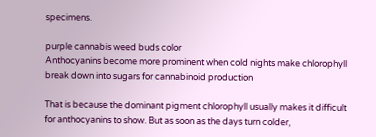specimens.

purple cannabis weed buds color
Anthocyanins become more prominent when cold nights make chlorophyll break down into sugars for cannabinoid production

That is because the dominant pigment chlorophyll usually makes it difficult for anthocyanins to show. But as soon as the days turn colder,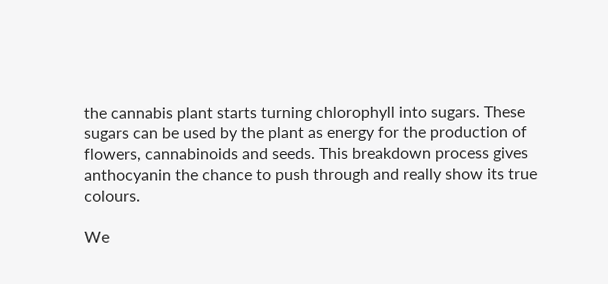the cannabis plant starts turning chlorophyll into sugars. These sugars can be used by the plant as energy for the production of flowers, cannabinoids and seeds. This breakdown process gives anthocyanin the chance to push through and really show its true colours.

We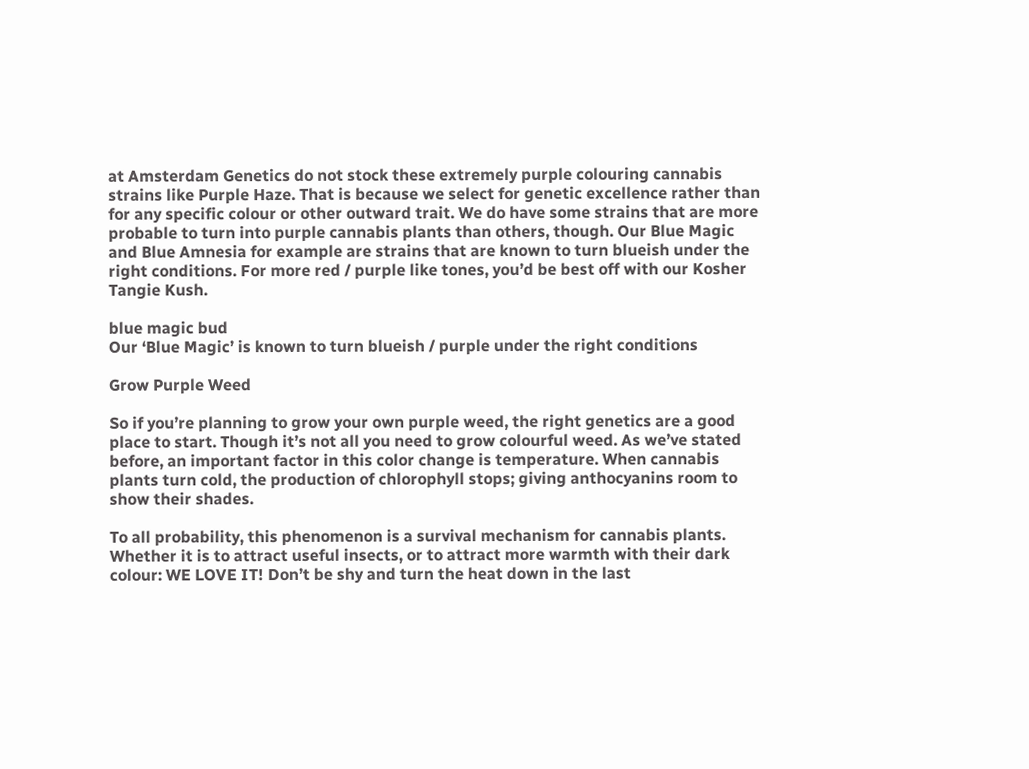at Amsterdam Genetics do not stock these extremely purple colouring cannabis strains like Purple Haze. That is because we select for genetic excellence rather than for any specific colour or other outward trait. We do have some strains that are more probable to turn into purple cannabis plants than others, though. Our Blue Magic and Blue Amnesia for example are strains that are known to turn blueish under the right conditions. For more red / purple like tones, you’d be best off with our Kosher Tangie Kush.

blue magic bud
Our ‘Blue Magic’ is known to turn blueish / purple under the right conditions

Grow Purple Weed

So if you’re planning to grow your own purple weed, the right genetics are a good place to start. Though it’s not all you need to grow colourful weed. As we’ve stated before, an important factor in this color change is temperature. When cannabis plants turn cold, the production of chlorophyll stops; giving anthocyanins room to show their shades.

To all probability, this phenomenon is a survival mechanism for cannabis plants. Whether it is to attract useful insects, or to attract more warmth with their dark colour: WE LOVE IT! Don’t be shy and turn the heat down in the last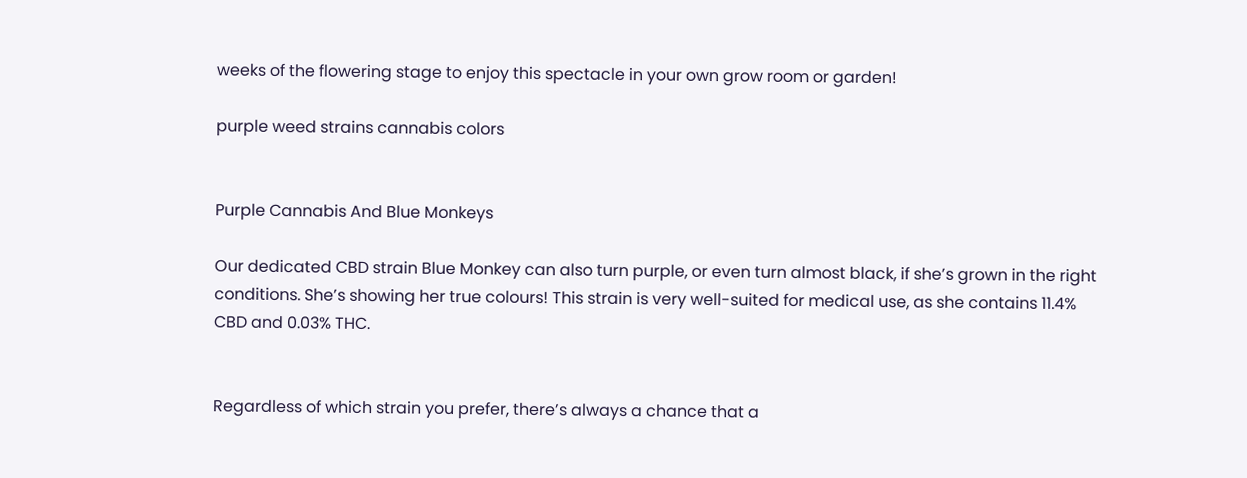weeks of the flowering stage to enjoy this spectacle in your own grow room or garden!

purple weed strains cannabis colors


Purple Cannabis And Blue Monkeys

Our dedicated CBD strain Blue Monkey can also turn purple, or even turn almost black, if she’s grown in the right conditions. She’s showing her true colours! This strain is very well-suited for medical use, as she contains 11.4% CBD and 0.03% THC.


Regardless of which strain you prefer, there’s always a chance that a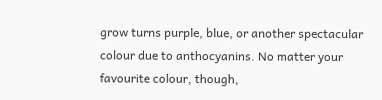grow turns purple, blue, or another spectacular colour due to anthocyanins. No matter your favourite colour, though,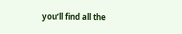you’ll find all the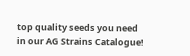top quality seeds you need in our AG Strains Catalogue!